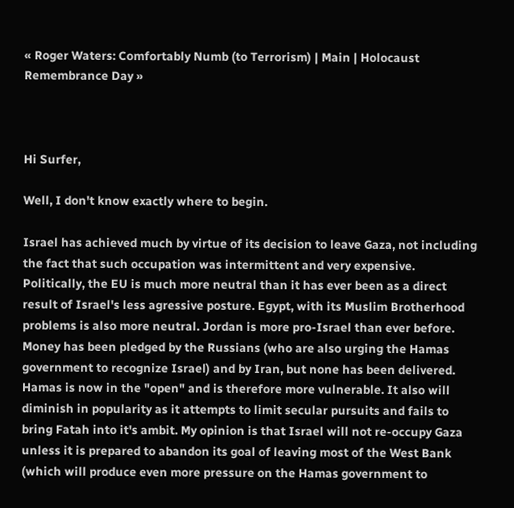« Roger Waters: Comfortably Numb (to Terrorism) | Main | Holocaust Remembrance Day »



Hi Surfer,

Well, I don't know exactly where to begin.

Israel has achieved much by virtue of its decision to leave Gaza, not including the fact that such occupation was intermittent and very expensive. Politically, the EU is much more neutral than it has ever been as a direct result of Israel's less agressive posture. Egypt, with its Muslim Brotherhood problems is also more neutral. Jordan is more pro-Israel than ever before. Money has been pledged by the Russians (who are also urging the Hamas government to recognize Israel) and by Iran, but none has been delivered. Hamas is now in the "open" and is therefore more vulnerable. It also will diminish in popularity as it attempts to limit secular pursuits and fails to bring Fatah into it's ambit. My opinion is that Israel will not re-occupy Gaza unless it is prepared to abandon its goal of leaving most of the West Bank (which will produce even more pressure on the Hamas government to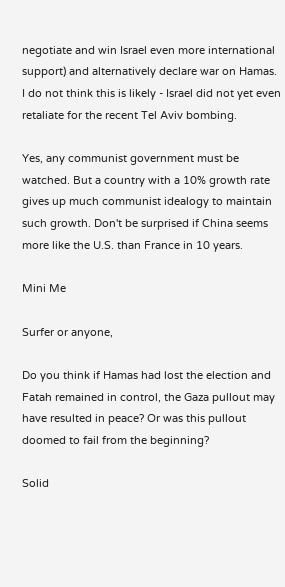negotiate and win Israel even more international support) and alternatively declare war on Hamas. I do not think this is likely - Israel did not yet even retaliate for the recent Tel Aviv bombing.

Yes, any communist government must be watched. But a country with a 10% growth rate gives up much communist idealogy to maintain such growth. Don't be surprised if China seems more like the U.S. than France in 10 years.

Mini Me

Surfer or anyone,

Do you think if Hamas had lost the election and Fatah remained in control, the Gaza pullout may have resulted in peace? Or was this pullout doomed to fail from the beginning?

Solid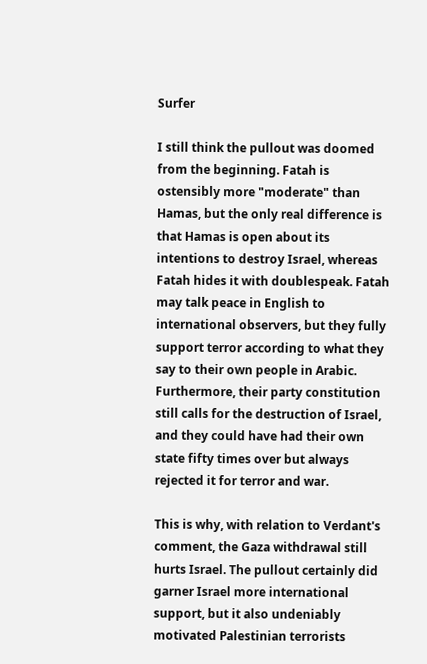Surfer

I still think the pullout was doomed from the beginning. Fatah is ostensibly more "moderate" than Hamas, but the only real difference is that Hamas is open about its intentions to destroy Israel, whereas Fatah hides it with doublespeak. Fatah may talk peace in English to international observers, but they fully support terror according to what they say to their own people in Arabic. Furthermore, their party constitution still calls for the destruction of Israel, and they could have had their own state fifty times over but always rejected it for terror and war.

This is why, with relation to Verdant's comment, the Gaza withdrawal still hurts Israel. The pullout certainly did garner Israel more international support, but it also undeniably motivated Palestinian terrorists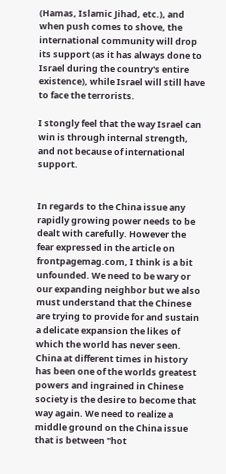(Hamas, Islamic Jihad, etc.), and when push comes to shove, the international community will drop its support (as it has always done to Israel during the country's entire existence), while Israel will still have to face the terrorists.

I stongly feel that the way Israel can win is through internal strength, and not because of international support.


In regards to the China issue any rapidly growing power needs to be dealt with carefully. However the fear expressed in the article on frontpagemag.com, I think is a bit unfounded. We need to be wary or our expanding neighbor but we also must understand that the Chinese are trying to provide for and sustain a delicate expansion the likes of which the world has never seen. China at different times in history has been one of the worlds greatest powers and ingrained in Chinese society is the desire to become that way again. We need to realize a middle ground on the China issue that is between "hot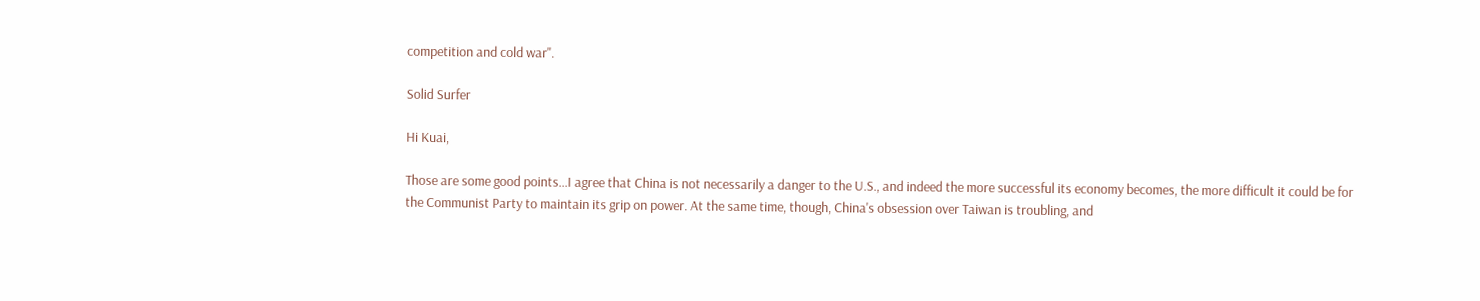competition and cold war".

Solid Surfer

Hi Kuai,

Those are some good points...I agree that China is not necessarily a danger to the U.S., and indeed the more successful its economy becomes, the more difficult it could be for the Communist Party to maintain its grip on power. At the same time, though, China's obsession over Taiwan is troubling, and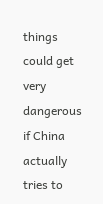things could get very dangerous if China actually tries to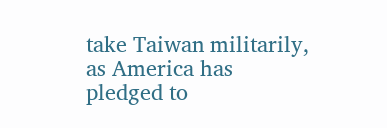take Taiwan militarily, as America has pledged to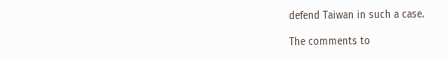defend Taiwan in such a case.

The comments to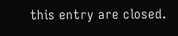this entry are closed.